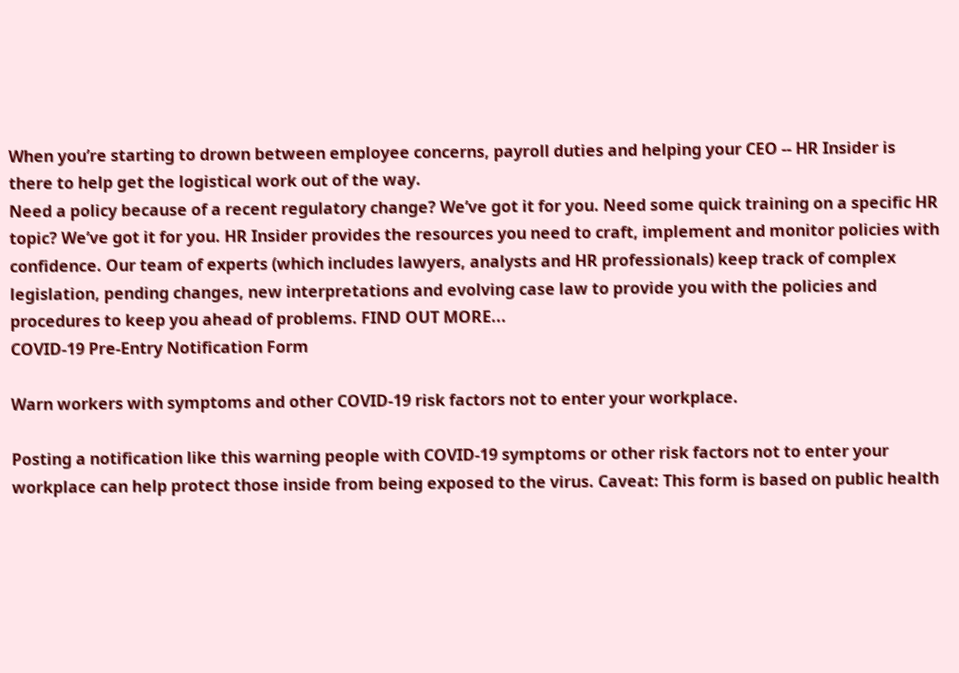When you’re starting to drown between employee concerns, payroll duties and helping your CEO -- HR Insider is there to help get the logistical work out of the way.
Need a policy because of a recent regulatory change? We’ve got it for you. Need some quick training on a specific HR topic? We’ve got it for you. HR Insider provides the resources you need to craft, implement and monitor policies with confidence. Our team of experts (which includes lawyers, analysts and HR professionals) keep track of complex legislation, pending changes, new interpretations and evolving case law to provide you with the policies and procedures to keep you ahead of problems. FIND OUT MORE...
COVID-19 Pre-Entry Notification Form

Warn workers with symptoms and other COVID-19 risk factors not to enter your workplace.

Posting a notification like this warning people with COVID-19 symptoms or other risk factors not to enter your workplace can help protect those inside from being exposed to the virus. Caveat: This form is based on public health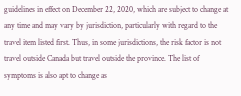guidelines in effect on December 22, 2020, which are subject to change at any time and may vary by jurisdiction, particularly with regard to the travel item listed first. Thus, in some jurisdictions, the risk factor is not travel outside Canada but travel outside the province. The list of symptoms is also apt to change as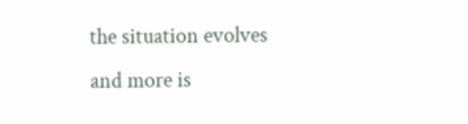the situation evolves and more is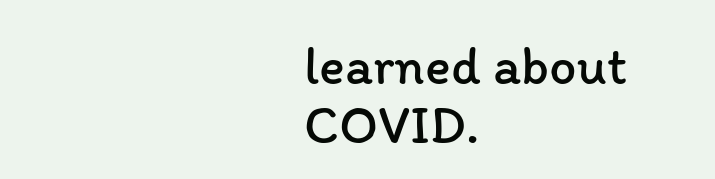learned about COVID.